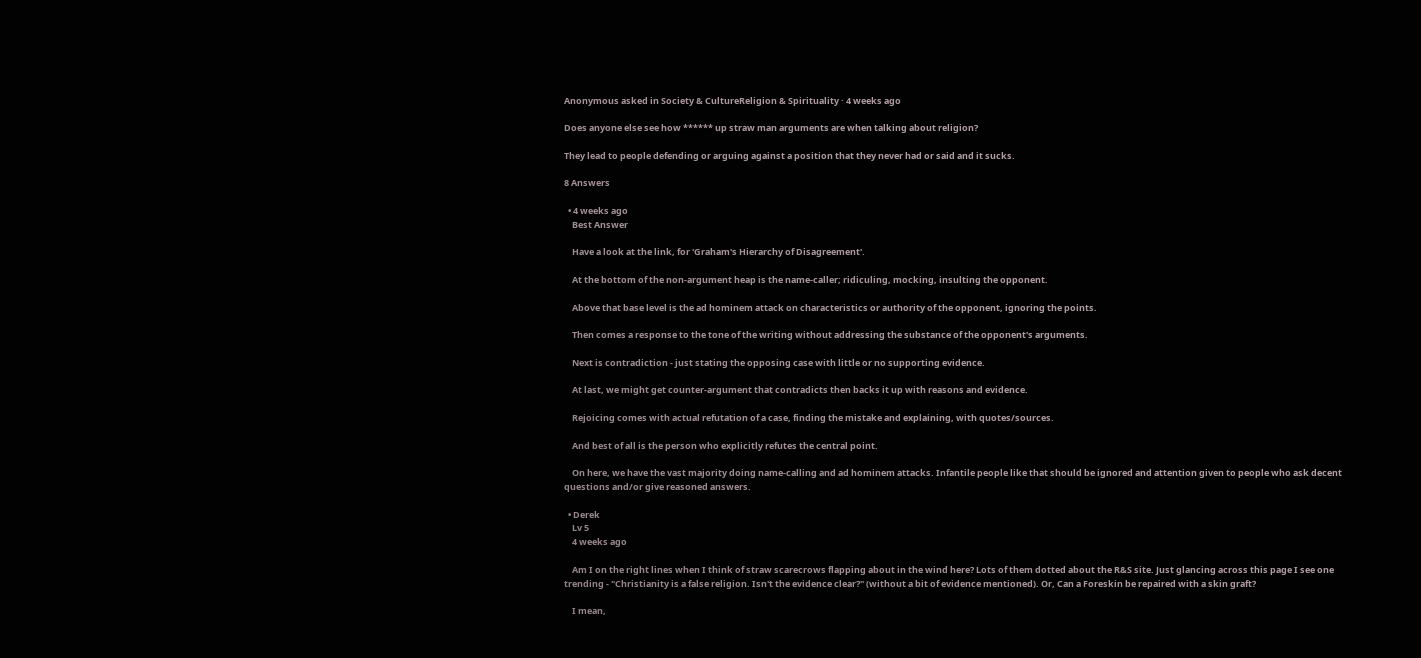Anonymous asked in Society & CultureReligion & Spirituality · 4 weeks ago

Does anyone else see how ****** up straw man arguments are when talking about religion?

They lead to people defending or arguing against a position that they never had or said and it sucks.

8 Answers

  • 4 weeks ago
    Best Answer

    Have a look at the link, for 'Graham's Hierarchy of Disagreement'.

    At the bottom of the non-argument heap is the name-caller; ridiculing, mocking, insulting the opponent.

    Above that base level is the ad hominem attack on characteristics or authority of the opponent, ignoring the points.

    Then comes a response to the tone of the writing without addressing the substance of the opponent's arguments.

    Next is contradiction - just stating the opposing case with little or no supporting evidence.

    At last, we might get counter-argument that contradicts then backs it up with reasons and evidence.

    Rejoicing comes with actual refutation of a case, finding the mistake and explaining, with quotes/sources.

    And best of all is the person who explicitly refutes the central point.

    On here, we have the vast majority doing name-calling and ad hominem attacks. Infantile people like that should be ignored and attention given to people who ask decent questions and/or give reasoned answers.

  • Derek
    Lv 5
    4 weeks ago

    Am I on the right lines when I think of straw scarecrows flapping about in the wind here? Lots of them dotted about the R&S site. Just glancing across this page I see one trending - "Christianity is a false religion. Isn't the evidence clear?" (without a bit of evidence mentioned). Or, Can a Foreskin be repaired with a skin graft?

    I mean,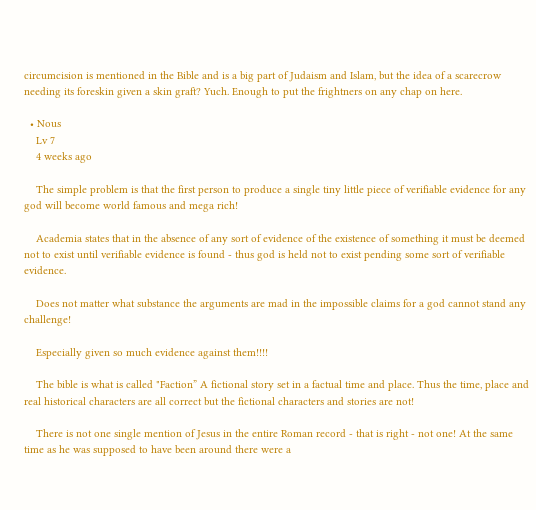circumcision is mentioned in the Bible and is a big part of Judaism and Islam, but the idea of a scarecrow needing its foreskin given a skin graft? Yuch. Enough to put the frightners on any chap on here.

  • Nous
    Lv 7
    4 weeks ago

    The simple problem is that the first person to produce a single tiny little piece of verifiable evidence for any god will become world famous and mega rich!

    Academia states that in the absence of any sort of evidence of the existence of something it must be deemed not to exist until verifiable evidence is found - thus god is held not to exist pending some sort of verifiable evidence.

    Does not matter what substance the arguments are mad in the impossible claims for a god cannot stand any challenge!

    Especially given so much evidence against them!!!!

    The bible is what is called "Faction” A fictional story set in a factual time and place. Thus the time, place and real historical characters are all correct but the fictional characters and stories are not!

    There is not one single mention of Jesus in the entire Roman record - that is right - not one! At the same time as he was supposed to have been around there were a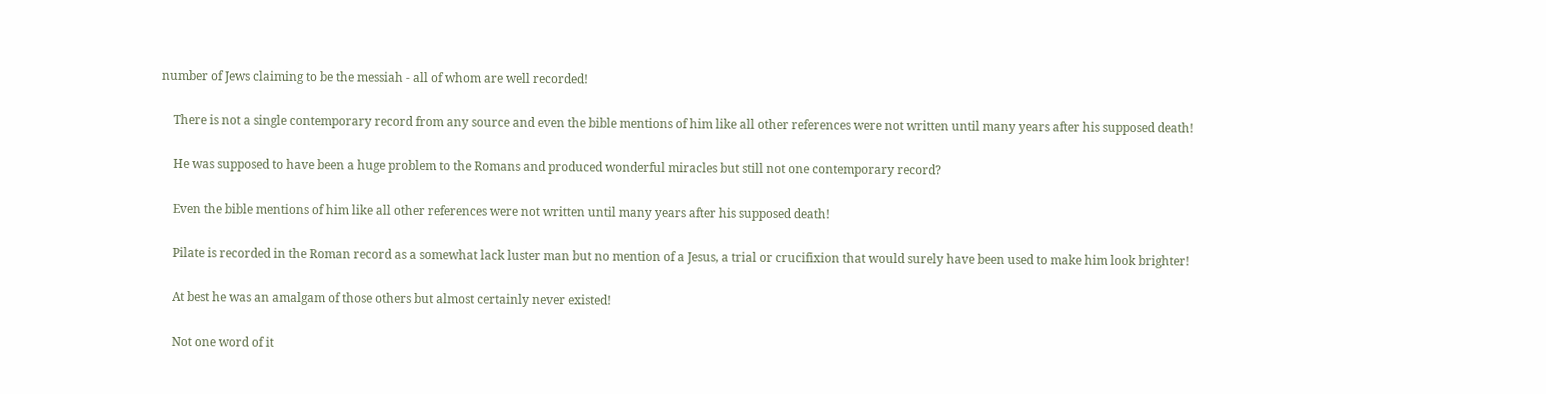number of Jews claiming to be the messiah - all of whom are well recorded!

    There is not a single contemporary record from any source and even the bible mentions of him like all other references were not written until many years after his supposed death!

    He was supposed to have been a huge problem to the Romans and produced wonderful miracles but still not one contemporary record?

    Even the bible mentions of him like all other references were not written until many years after his supposed death!

    Pilate is recorded in the Roman record as a somewhat lack luster man but no mention of a Jesus, a trial or crucifixion that would surely have been used to make him look brighter!

    At best he was an amalgam of those others but almost certainly never existed!

    Not one word of it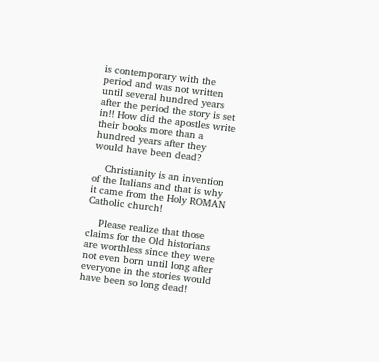is contemporary with the period and was not written until several hundred years after the period the story is set in!! How did the apostles write their books more than a hundred years after they would have been dead?

    Christianity is an invention of the Italians and that is why it came from the Holy ROMAN Catholic church!

    Please realize that those claims for the Old historians are worthless since they were not even born until long after everyone in the stories would have been so long dead!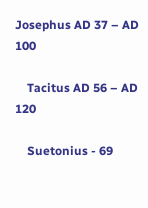Josephus AD 37 – AD 100

    Tacitus AD 56 – AD 120

    Suetonius - 69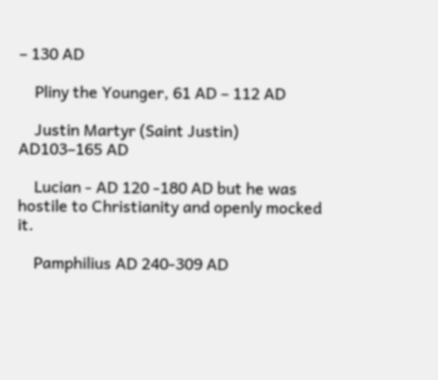– 130 AD

    Pliny the Younger, 61 AD – 112 AD

    Justin Martyr (Saint Justin) AD103–165 AD

    Lucian - AD 120 -180 AD but he was hostile to Christianity and openly mocked it.

    Pamphilius AD 240-309 AD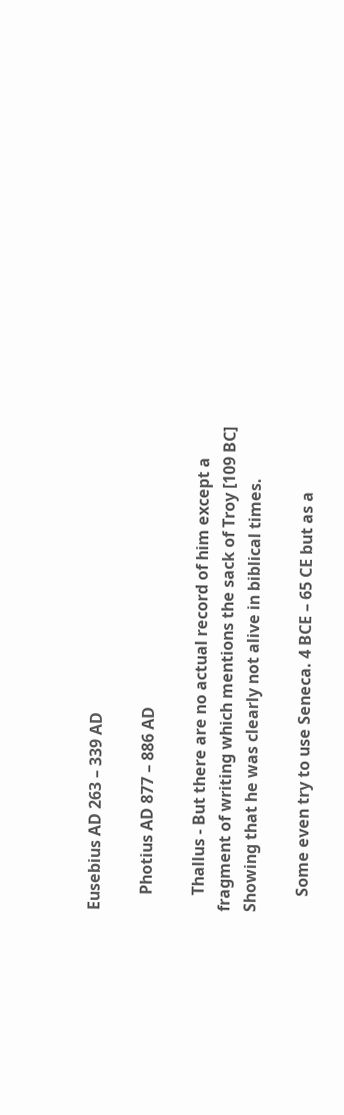Eusebius AD 263 – 339 AD

    Photius AD 877 – 886 AD

    Thallus - But there are no actual record of him except a fragment of writing which mentions the sack of Troy [109 BC] Showing that he was clearly not alive in biblical times.

    Some even try to use Seneca. 4 BCE – 65 CE but as a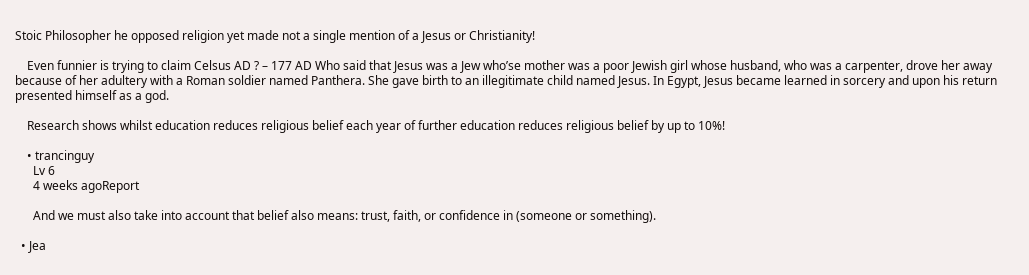Stoic Philosopher he opposed religion yet made not a single mention of a Jesus or Christianity!

    Even funnier is trying to claim Celsus AD ? – 177 AD Who said that Jesus was a Jew who’se mother was a poor Jewish girl whose husband, who was a carpenter, drove her away because of her adultery with a Roman soldier named Panthera. She gave birth to an illegitimate child named Jesus. In Egypt, Jesus became learned in sorcery and upon his return presented himself as a god.

    Research shows whilst education reduces religious belief each year of further education reduces religious belief by up to 10%!

    • trancinguy
      Lv 6
      4 weeks agoReport

      And we must also take into account that belief also means: trust, faith, or confidence in (someone or something).

  • Jea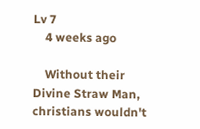Lv 7
    4 weeks ago

    Without their Divine Straw Man, christians wouldn't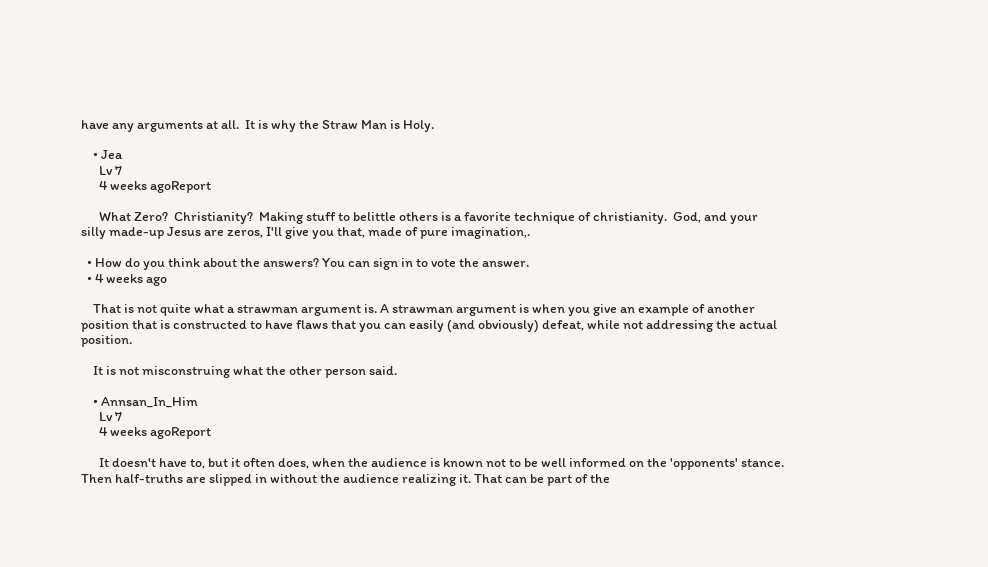have any arguments at all.  It is why the Straw Man is Holy.

    • Jea
      Lv 7
      4 weeks agoReport

      What Zero?  Christianity?  Making stuff to belittle others is a favorite technique of christianity.  God, and your silly made-up Jesus are zeros, I'll give you that, made of pure imagination,.

  • How do you think about the answers? You can sign in to vote the answer.
  • 4 weeks ago

    That is not quite what a strawman argument is. A strawman argument is when you give an example of another position that is constructed to have flaws that you can easily (and obviously) defeat, while not addressing the actual position.

    It is not misconstruing what the other person said.

    • Annsan_In_Him
      Lv 7
      4 weeks agoReport

      It doesn't have to, but it often does, when the audience is known not to be well informed on the 'opponents' stance. Then half-truths are slipped in without the audience realizing it. That can be part of the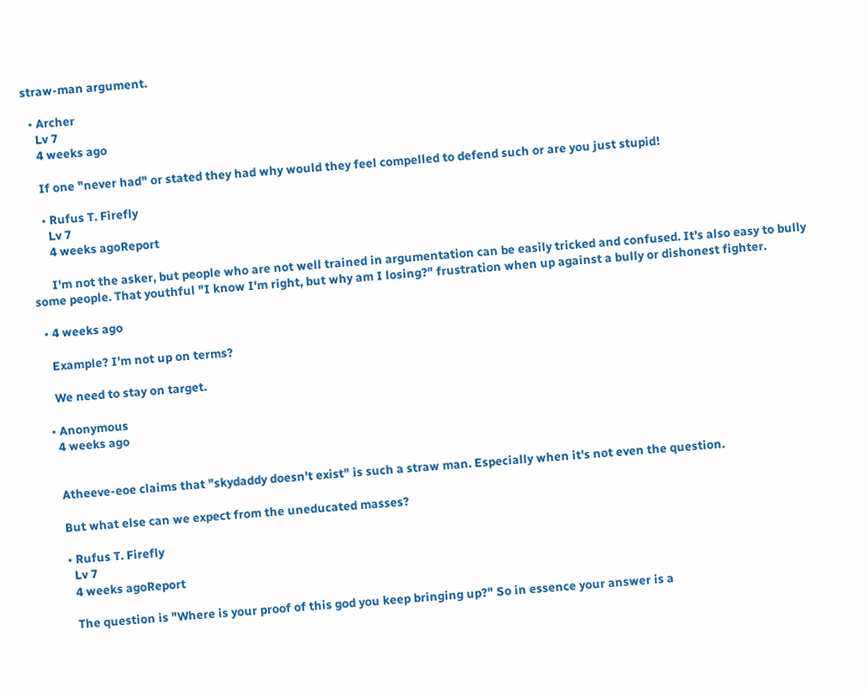straw-man argument.

  • Archer
    Lv 7
    4 weeks ago

    If one "never had" or stated they had why would they feel compelled to defend such or are you just stupid!

    • Rufus T. Firefly
      Lv 7
      4 weeks agoReport

      I'm not the asker, but people who are not well trained in argumentation can be easily tricked and confused. It's also easy to bully some people. That youthful "I know I'm right, but why am I losing?" frustration when up against a bully or dishonest fighter.

  • 4 weeks ago

    Example? I'm not up on terms?

    We need to stay on target.

  • Anonymous
    4 weeks ago


    Atheeve-eoe claims that "skydaddy doesn't exist" is such a straw man. Especially when it's not even the question.

    But what else can we expect from the uneducated masses?

    • Rufus T. Firefly
      Lv 7
      4 weeks agoReport

      The question is "Where is your proof of this god you keep bringing up?" So in essence your answer is a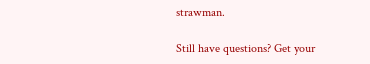strawman.

Still have questions? Get your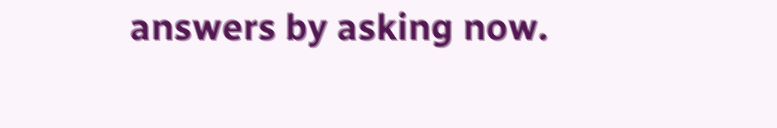answers by asking now.